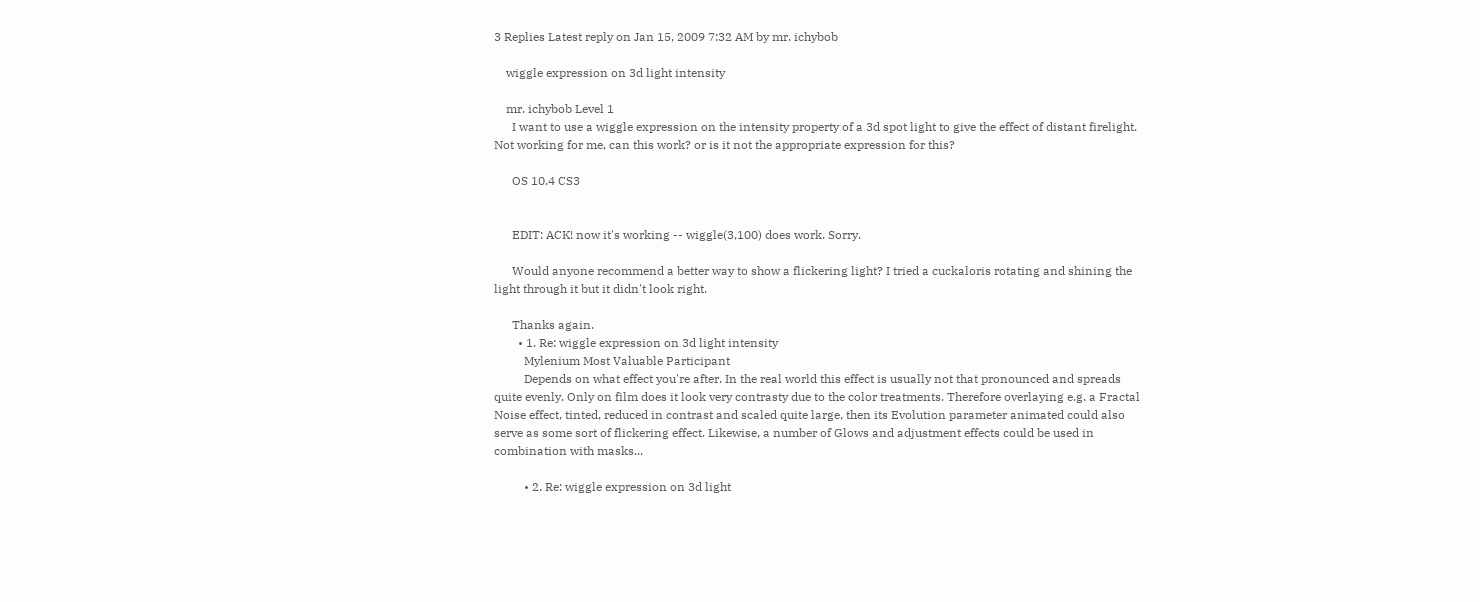3 Replies Latest reply on Jan 15, 2009 7:32 AM by mr. ichybob

    wiggle expression on 3d light intensity

    mr. ichybob Level 1
      I want to use a wiggle expression on the intensity property of a 3d spot light to give the effect of distant firelight. Not working for me, can this work? or is it not the appropriate expression for this?

      OS 10.4 CS3


      EDIT: ACK! now it's working -- wiggle(3,100) does work. Sorry.

      Would anyone recommend a better way to show a flickering light? I tried a cuckaloris rotating and shining the light through it but it didn't look right.

      Thanks again.
        • 1. Re: wiggle expression on 3d light intensity
          Mylenium Most Valuable Participant
          Depends on what effect you're after. In the real world this effect is usually not that pronounced and spreads quite evenly. Only on film does it look very contrasty due to the color treatments. Therefore overlaying e.g. a Fractal Noise effect, tinted, reduced in contrast and scaled quite large, then its Evolution parameter animated could also serve as some sort of flickering effect. Likewise, a number of Glows and adjustment effects could be used in combination with masks...

          • 2. Re: wiggle expression on 3d light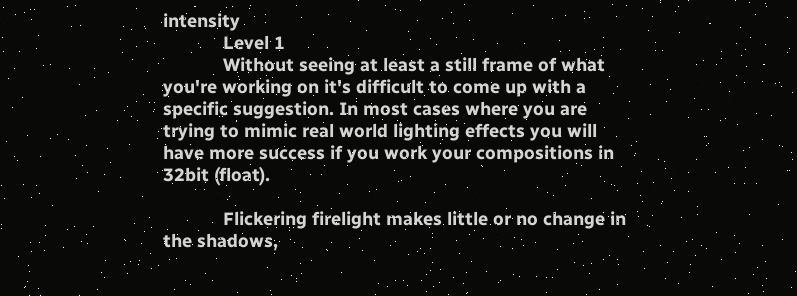intensity
            Level 1
            Without seeing at least a still frame of what you're working on it's difficult to come up with a specific suggestion. In most cases where you are trying to mimic real world lighting effects you will have more success if you work your compositions in 32bit (float).

            Flickering firelight makes little or no change in the shadows,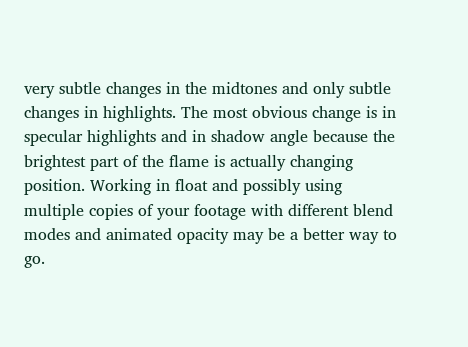very subtle changes in the midtones and only subtle changes in highlights. The most obvious change is in specular highlights and in shadow angle because the brightest part of the flame is actually changing position. Working in float and possibly using multiple copies of your footage with different blend modes and animated opacity may be a better way to go.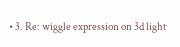• 3. Re: wiggle expression on 3d light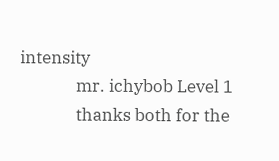intensity
              mr. ichybob Level 1
              thanks both for the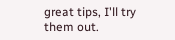great tips, I'll try them out.